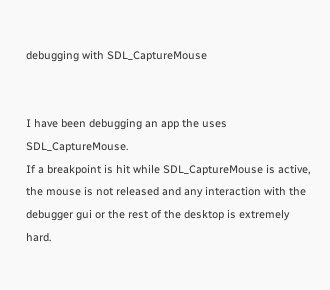debugging with SDL_CaptureMouse


I have been debugging an app the uses SDL_CaptureMouse.
If a breakpoint is hit while SDL_CaptureMouse is active, the mouse is not released and any interaction with the debugger gui or the rest of the desktop is extremely hard.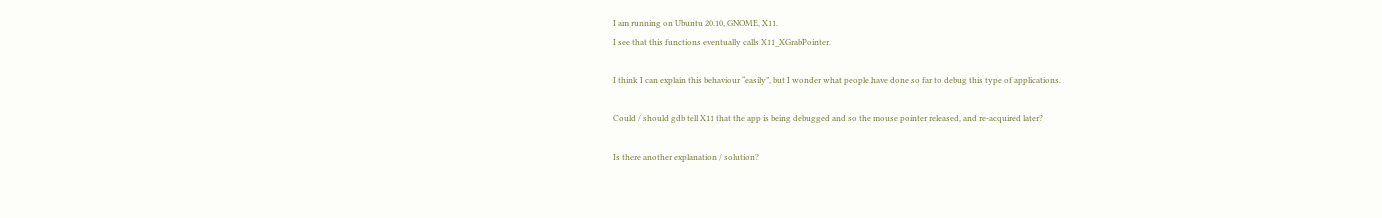I am running on Ubuntu 20.10, GNOME, X11.
I see that this functions eventually calls X11_XGrabPointer.

I think I can explain this behaviour “easily”, but I wonder what people have done so far to debug this type of applications.

Could / should gdb tell X11 that the app is being debugged and so the mouse pointer released, and re-acquired later?

Is there another explanation / solution?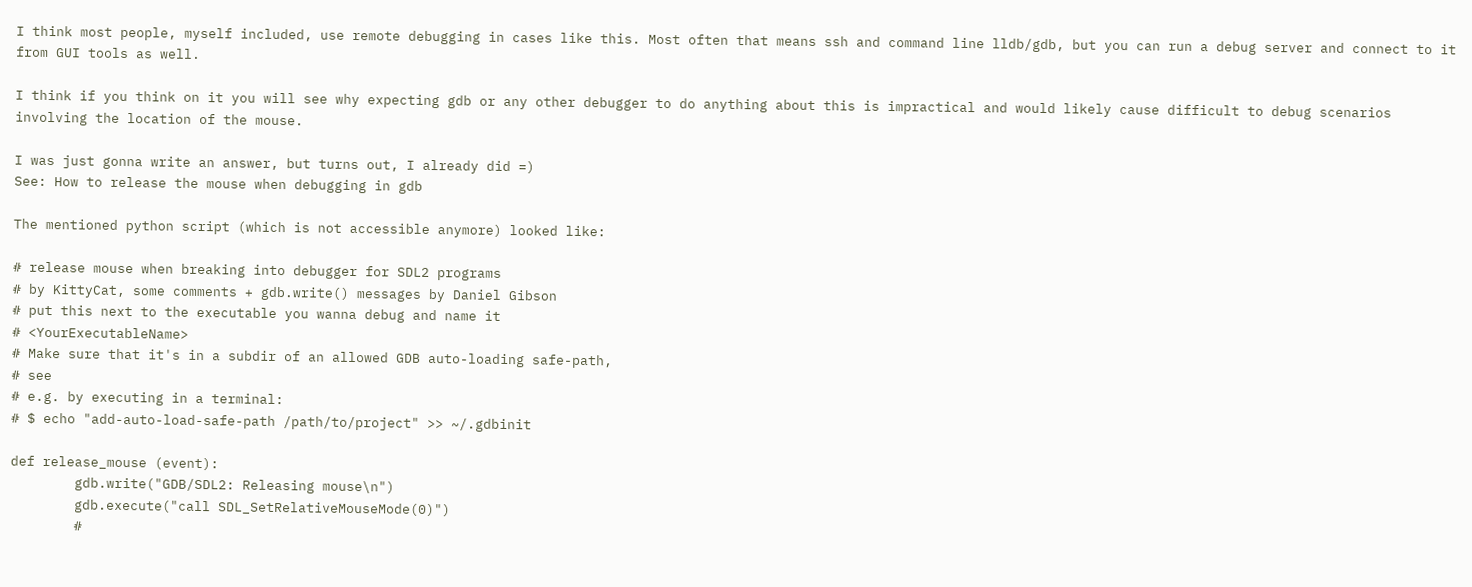I think most people, myself included, use remote debugging in cases like this. Most often that means ssh and command line lldb/gdb, but you can run a debug server and connect to it from GUI tools as well.

I think if you think on it you will see why expecting gdb or any other debugger to do anything about this is impractical and would likely cause difficult to debug scenarios involving the location of the mouse.

I was just gonna write an answer, but turns out, I already did =)
See: How to release the mouse when debugging in gdb

The mentioned python script (which is not accessible anymore) looked like:

# release mouse when breaking into debugger for SDL2 programs
# by KittyCat, some comments + gdb.write() messages by Daniel Gibson
# put this next to the executable you wanna debug and name it
# <YourExecutableName>
# Make sure that it's in a subdir of an allowed GDB auto-loading safe-path,
# see
# e.g. by executing in a terminal:
# $ echo "add-auto-load-safe-path /path/to/project" >> ~/.gdbinit

def release_mouse (event):
        gdb.write("GDB/SDL2: Releasing mouse\n")
        gdb.execute("call SDL_SetRelativeMouseMode(0)")
        #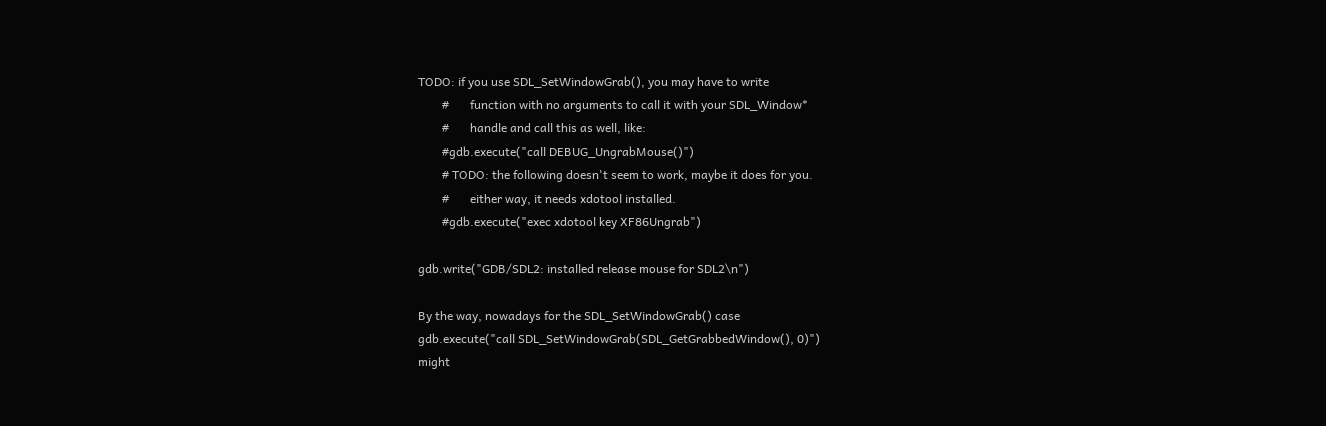TODO: if you use SDL_SetWindowGrab(), you may have to write
        #       function with no arguments to call it with your SDL_Window*
        #       handle and call this as well, like:
        #gdb.execute("call DEBUG_UngrabMouse()")
        # TODO: the following doesn't seem to work, maybe it does for you.
        #       either way, it needs xdotool installed.
        #gdb.execute("exec xdotool key XF86Ungrab")

gdb.write("GDB/SDL2: installed release mouse for SDL2\n")

By the way, nowadays for the SDL_SetWindowGrab() case
gdb.execute("call SDL_SetWindowGrab(SDL_GetGrabbedWindow(), 0)")
might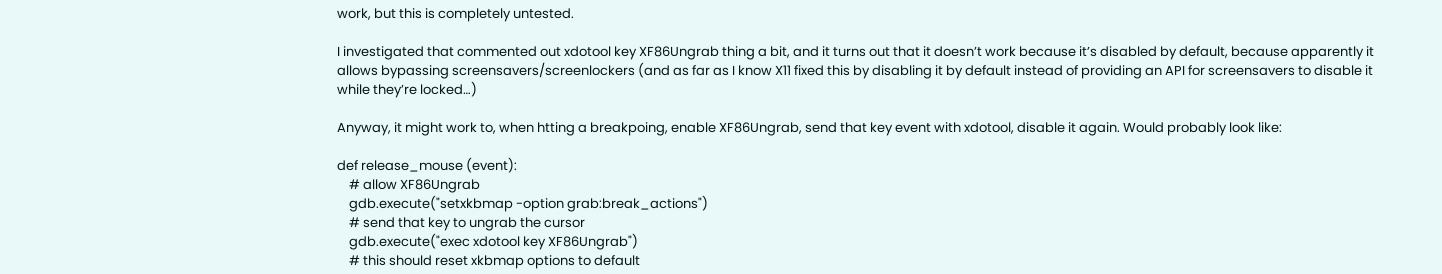work, but this is completely untested.

I investigated that commented out xdotool key XF86Ungrab thing a bit, and it turns out that it doesn’t work because it’s disabled by default, because apparently it allows bypassing screensavers/screenlockers (and as far as I know X11 fixed this by disabling it by default instead of providing an API for screensavers to disable it while they’re locked…)

Anyway, it might work to, when htting a breakpoing, enable XF86Ungrab, send that key event with xdotool, disable it again. Would probably look like:

def release_mouse (event):
    # allow XF86Ungrab
    gdb.execute("setxkbmap -option grab:break_actions")
    # send that key to ungrab the cursor
    gdb.execute("exec xdotool key XF86Ungrab")
    # this should reset xkbmap options to default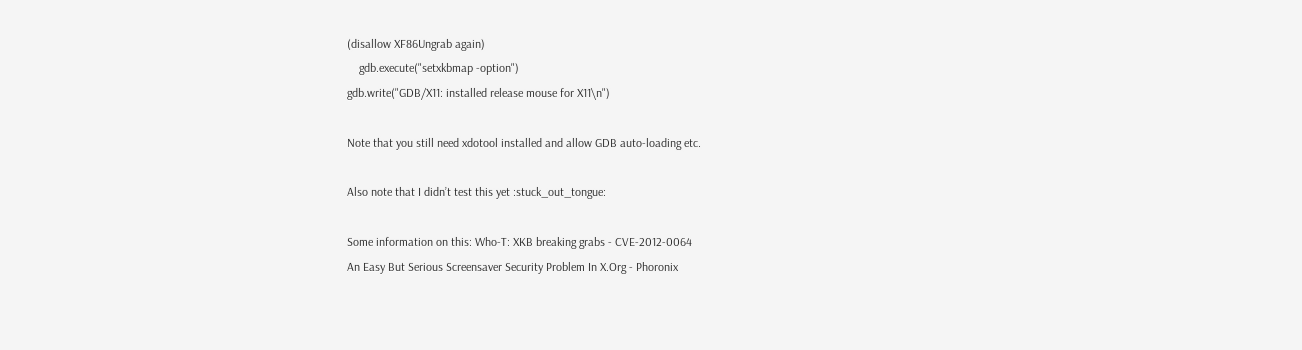(disallow XF86Ungrab again)
    gdb.execute("setxkbmap -option")
gdb.write("GDB/X11: installed release mouse for X11\n")

Note that you still need xdotool installed and allow GDB auto-loading etc.

Also note that I didn’t test this yet :stuck_out_tongue:

Some information on this: Who-T: XKB breaking grabs - CVE-2012-0064
An Easy But Serious Screensaver Security Problem In X.Org - Phoronix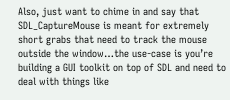Also, just want to chime in and say that SDL_CaptureMouse is meant for extremely short grabs that need to track the mouse outside the window…the use-case is you’re building a GUI toolkit on top of SDL and need to deal with things like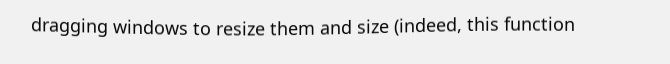dragging windows to resize them and size (indeed, this function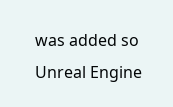was added so Unreal Engine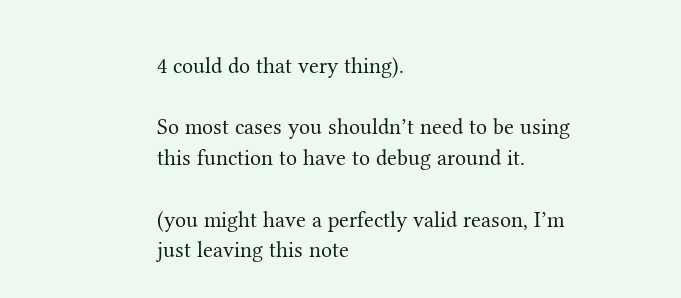4 could do that very thing).

So most cases you shouldn’t need to be using this function to have to debug around it.

(you might have a perfectly valid reason, I’m just leaving this note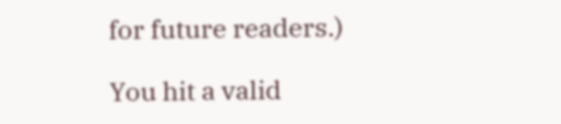for future readers.)

You hit a valid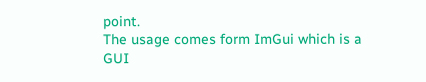point.
The usage comes form ImGui which is a GUI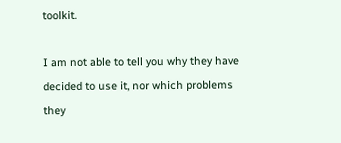toolkit.

I am not able to tell you why they have decided to use it, nor which problems they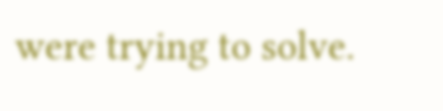were trying to solve.